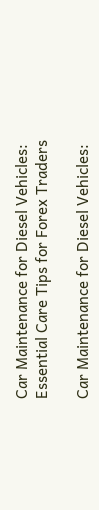Car Maintenance for Diesel Vehicles: Essential Care Tips for Forex Traders

Car Maintenance for Diesel Vehicles: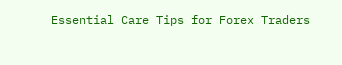Essential Care Tips for Forex Traders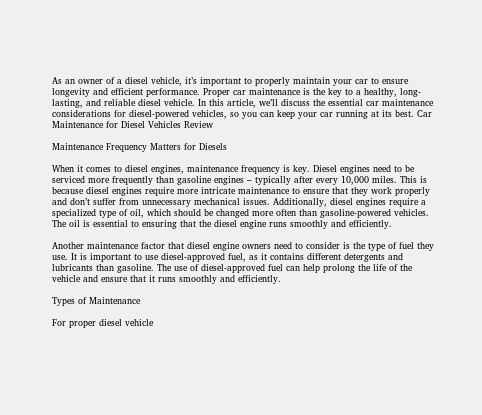As an owner of a diesel vehicle, it’s important to properly maintain your car to ensure longevity and efficient performance. Proper car maintenance is the key to a healthy, long-lasting, and reliable diesel vehicle. In this article, we’ll discuss the essential car maintenance considerations for diesel-powered vehicles, so you can keep your car running at its best. Car Maintenance for Diesel Vehicles Review

Maintenance Frequency Matters for Diesels

When it comes to diesel engines, maintenance frequency is key. Diesel engines need to be serviced more frequently than gasoline engines – typically after every 10,000 miles. This is because diesel engines require more intricate maintenance to ensure that they work properly and don’t suffer from unnecessary mechanical issues. Additionally, diesel engines require a specialized type of oil, which should be changed more often than gasoline-powered vehicles. The oil is essential to ensuring that the diesel engine runs smoothly and efficiently.

Another maintenance factor that diesel engine owners need to consider is the type of fuel they use. It is important to use diesel-approved fuel, as it contains different detergents and lubricants than gasoline. The use of diesel-approved fuel can help prolong the life of the vehicle and ensure that it runs smoothly and efficiently.

Types of Maintenance

For proper diesel vehicle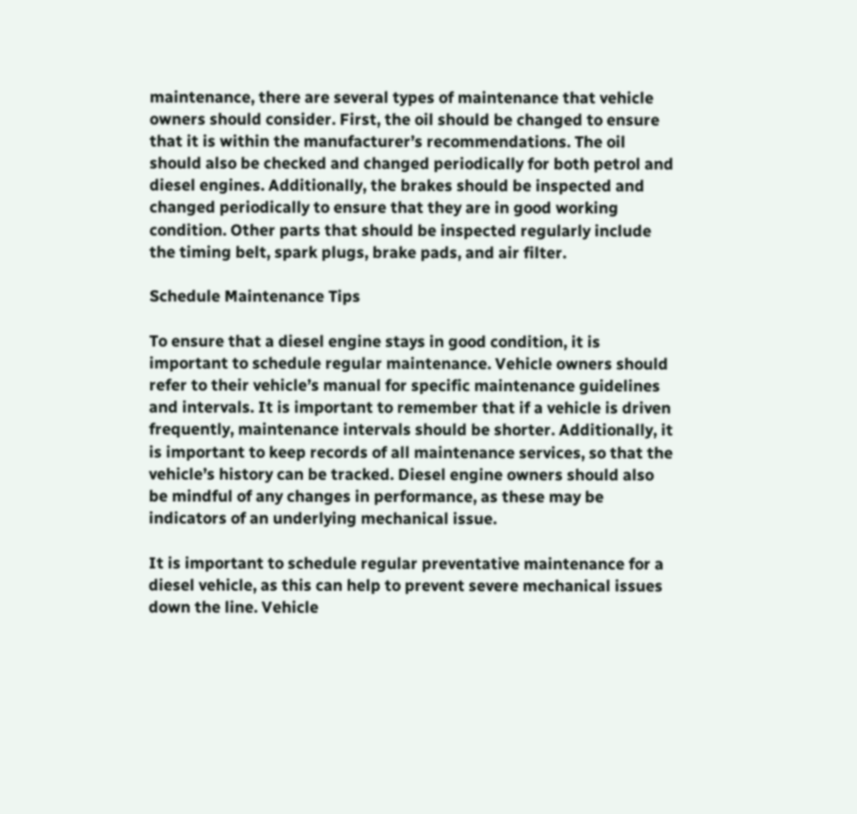maintenance, there are several types of maintenance that vehicle owners should consider. First, the oil should be changed to ensure that it is within the manufacturer’s recommendations. The oil should also be checked and changed periodically for both petrol and diesel engines. Additionally, the brakes should be inspected and changed periodically to ensure that they are in good working condition. Other parts that should be inspected regularly include the timing belt, spark plugs, brake pads, and air filter.

Schedule Maintenance Tips

To ensure that a diesel engine stays in good condition, it is important to schedule regular maintenance. Vehicle owners should refer to their vehicle’s manual for specific maintenance guidelines and intervals. It is important to remember that if a vehicle is driven frequently, maintenance intervals should be shorter. Additionally, it is important to keep records of all maintenance services, so that the vehicle’s history can be tracked. Diesel engine owners should also be mindful of any changes in performance, as these may be indicators of an underlying mechanical issue.

It is important to schedule regular preventative maintenance for a diesel vehicle, as this can help to prevent severe mechanical issues down the line. Vehicle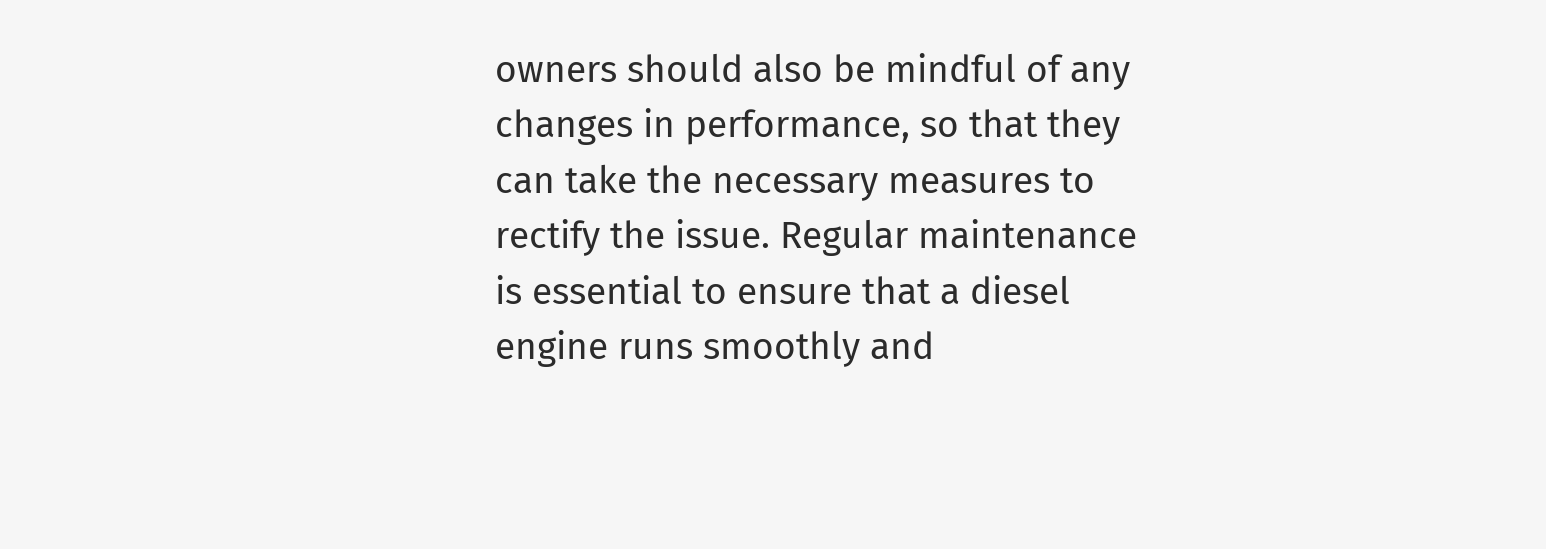owners should also be mindful of any changes in performance, so that they can take the necessary measures to rectify the issue. Regular maintenance is essential to ensure that a diesel engine runs smoothly and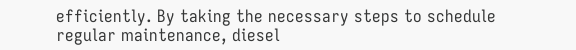efficiently. By taking the necessary steps to schedule regular maintenance, diesel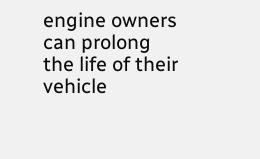engine owners can prolong the life of their vehicle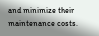and minimize their maintenance costs.